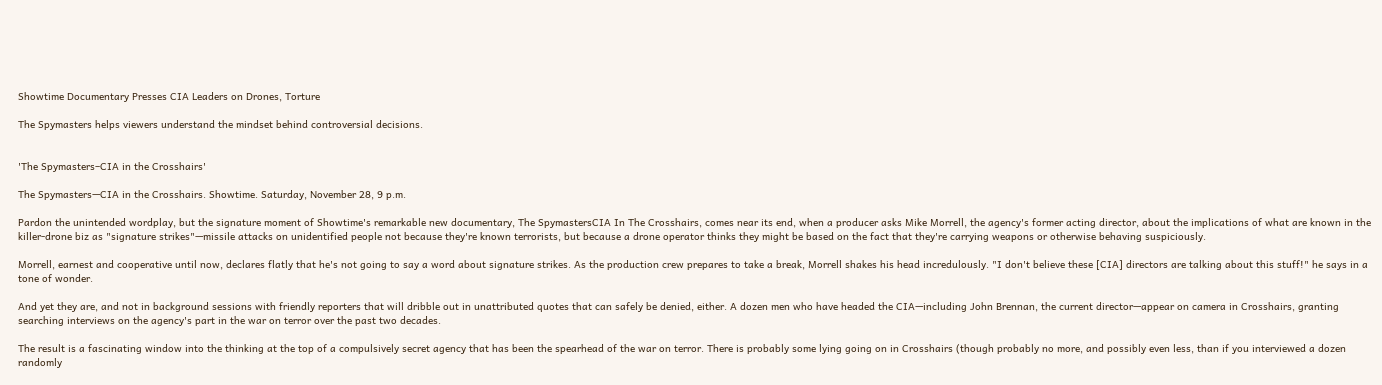Showtime Documentary Presses CIA Leaders on Drones, Torture

The Spymasters helps viewers understand the mindset behind controversial decisions.


'The Spymasters–CIA in the Crosshairs'

The Spymasters—CIA in the Crosshairs. Showtime. Saturday, November 28, 9 p.m.

Pardon the unintended wordplay, but the signature moment of Showtime's remarkable new documentary, The SpymastersCIA In The Crosshairs, comes near its end, when a producer asks Mike Morrell, the agency's former acting director, about the implications of what are known in the killer-drone biz as "signature strikes"—missile attacks on unidentified people not because they're known terrorists, but because a drone operator thinks they might be based on the fact that they're carrying weapons or otherwise behaving suspiciously.

Morrell, earnest and cooperative until now, declares flatly that he's not going to say a word about signature strikes. As the production crew prepares to take a break, Morrell shakes his head incredulously. "I don't believe these [CIA] directors are talking about this stuff!" he says in a tone of wonder.

And yet they are, and not in background sessions with friendly reporters that will dribble out in unattributed quotes that can safely be denied, either. A dozen men who have headed the CIA—including John Brennan, the current director—appear on camera in Crosshairs, granting searching interviews on the agency's part in the war on terror over the past two decades.

The result is a fascinating window into the thinking at the top of a compulsively secret agency that has been the spearhead of the war on terror. There is probably some lying going on in Crosshairs (though probably no more, and possibly even less, than if you interviewed a dozen randomly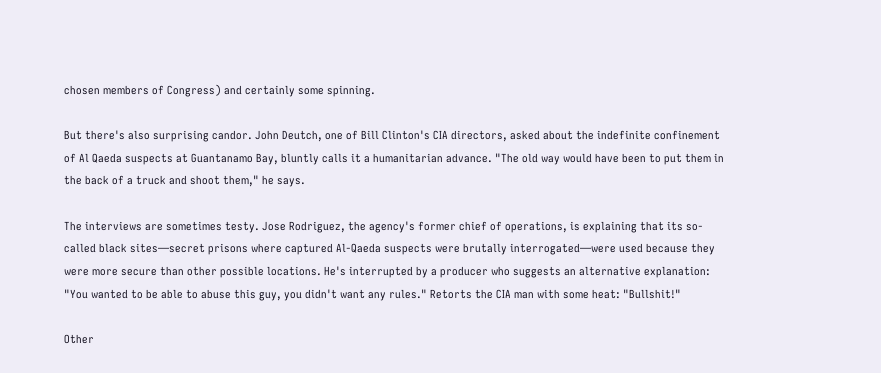chosen members of Congress) and certainly some spinning.

But there's also surprising candor. John Deutch, one of Bill Clinton's CIA directors, asked about the indefinite confinement of Al Qaeda suspects at Guantanamo Bay, bluntly calls it a humanitarian advance. "The old way would have been to put them in the back of a truck and shoot them," he says.

The interviews are sometimes testy. Jose Rodriguez, the agency's former chief of operations, is explaining that its so-called black sites—secret prisons where captured Al-Qaeda suspects were brutally interrogated—were used because they were more secure than other possible locations. He's interrupted by a producer who suggests an alternative explanation: "You wanted to be able to abuse this guy, you didn't want any rules." Retorts the CIA man with some heat: "Bullshit!"

Other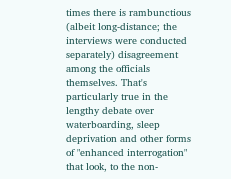times there is rambunctious (albeit long-distance; the interviews were conducted separately) disagreement among the officials themselves. That's particularly true in the lengthy debate over waterboarding, sleep deprivation and other forms of "enhanced interrogation" that look, to the non-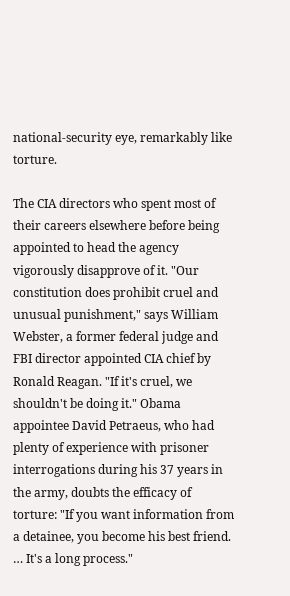national-security eye, remarkably like torture.

The CIA directors who spent most of their careers elsewhere before being appointed to head the agency vigorously disapprove of it. "Our constitution does prohibit cruel and unusual punishment," says William Webster, a former federal judge and FBI director appointed CIA chief by Ronald Reagan. "If it's cruel, we shouldn't be doing it." Obama appointee David Petraeus, who had plenty of experience with prisoner interrogations during his 37 years in the army, doubts the efficacy of torture: "If you want information from a detainee, you become his best friend. … It's a long process."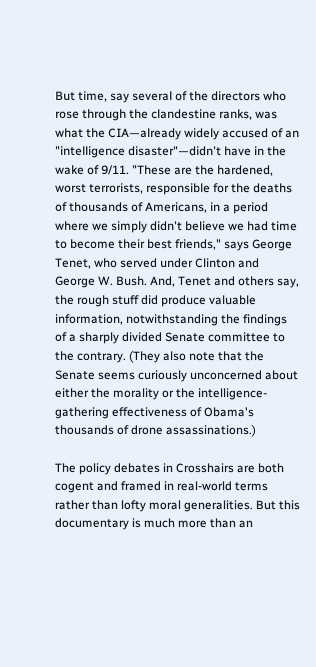But time, say several of the directors who rose through the clandestine ranks, was what the CIA—already widely accused of an "intelligence disaster"—didn't have in the wake of 9/11. "These are the hardened, worst terrorists, responsible for the deaths of thousands of Americans, in a period where we simply didn't believe we had time to become their best friends," says George Tenet, who served under Clinton and George W. Bush. And, Tenet and others say, the rough stuff did produce valuable information, notwithstanding the findings of a sharply divided Senate committee to the contrary. (They also note that the Senate seems curiously unconcerned about either the morality or the intelligence-gathering effectiveness of Obama's thousands of drone assassinations.)

The policy debates in Crosshairs are both cogent and framed in real-world terms rather than lofty moral generalities. But this documentary is much more than an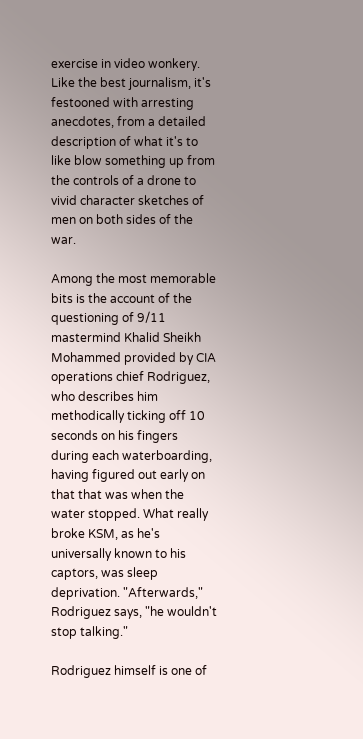exercise in video wonkery. Like the best journalism, it's festooned with arresting anecdotes, from a detailed description of what it's to like blow something up from the controls of a drone to vivid character sketches of men on both sides of the war.

Among the most memorable bits is the account of the questioning of 9/11 mastermind Khalid Sheikh Mohammed provided by CIA operations chief Rodriguez, who describes him methodically ticking off 10 seconds on his fingers during each waterboarding, having figured out early on that that was when the water stopped. What really broke KSM, as he's universally known to his captors, was sleep deprivation. "Afterwards," Rodriguez says, "he wouldn't stop talking."

Rodriguez himself is one of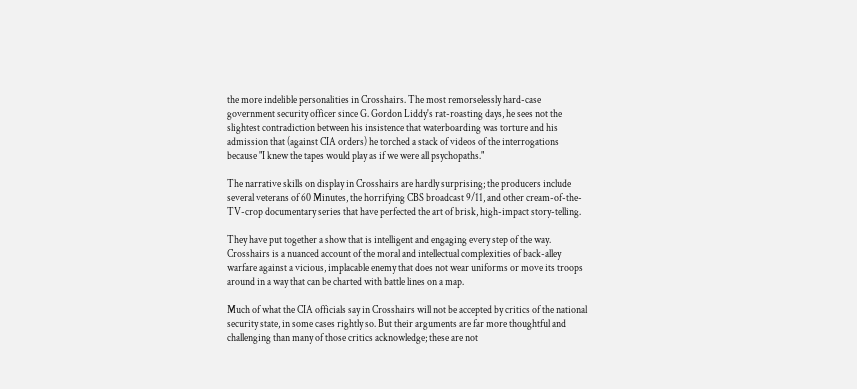the more indelible personalities in Crosshairs. The most remorselessly hard-case government security officer since G. Gordon Liddy's rat-roasting days, he sees not the slightest contradiction between his insistence that waterboarding was torture and his admission that (against CIA orders) he torched a stack of videos of the interrogations because "I knew the tapes would play as if we were all psychopaths."

The narrative skills on display in Crosshairs are hardly surprising; the producers include several veterans of 60 Minutes, the horrifying CBS broadcast 9/11, and other cream-of-the-TV-crop documentary series that have perfected the art of brisk, high-impact story-telling.

They have put together a show that is intelligent and engaging every step of the way. Crosshairs is a nuanced account of the moral and intellectual complexities of back-alley warfare against a vicious, implacable enemy that does not wear uniforms or move its troops around in a way that can be charted with battle lines on a map.

Much of what the CIA officials say in Crosshairs will not be accepted by critics of the national security state, in some cases rightly so. But their arguments are far more thoughtful and challenging than many of those critics acknowledge; these are not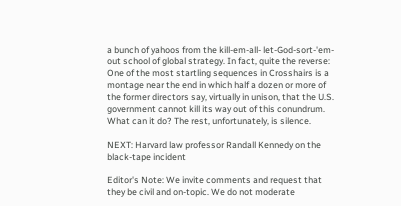a bunch of yahoos from the kill-em-all- let-God-sort-'em-out school of global strategy. In fact, quite the reverse: One of the most startling sequences in Crosshairs is a montage near the end in which half a dozen or more of the former directors say, virtually in unison, that the U.S. government cannot kill its way out of this conundrum. What can it do? The rest, unfortunately, is silence.

NEXT: Harvard law professor Randall Kennedy on the black-tape incident

Editor's Note: We invite comments and request that they be civil and on-topic. We do not moderate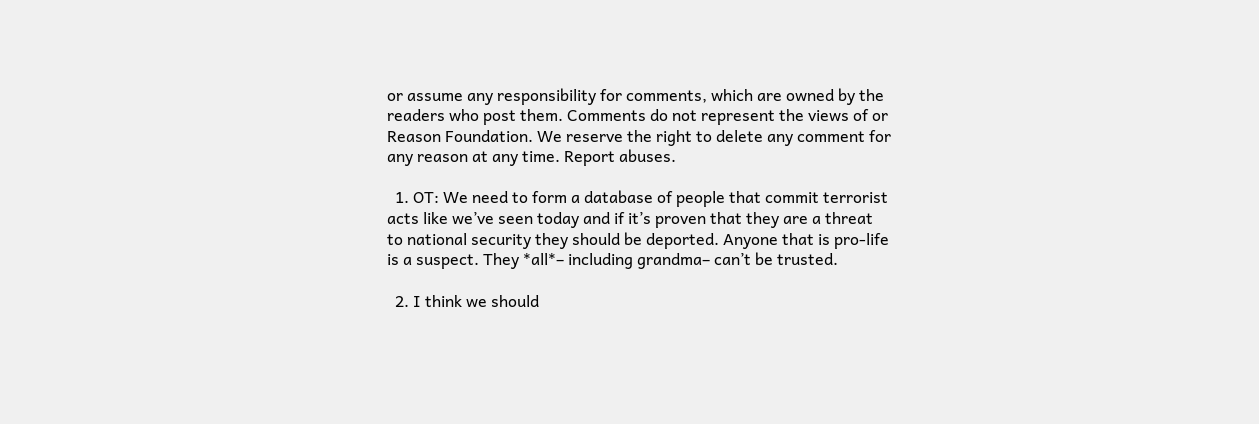or assume any responsibility for comments, which are owned by the readers who post them. Comments do not represent the views of or Reason Foundation. We reserve the right to delete any comment for any reason at any time. Report abuses.

  1. OT: We need to form a database of people that commit terrorist acts like we’ve seen today and if it’s proven that they are a threat to national security they should be deported. Anyone that is pro-life is a suspect. They *all*– including grandma– can’t be trusted.

  2. I think we should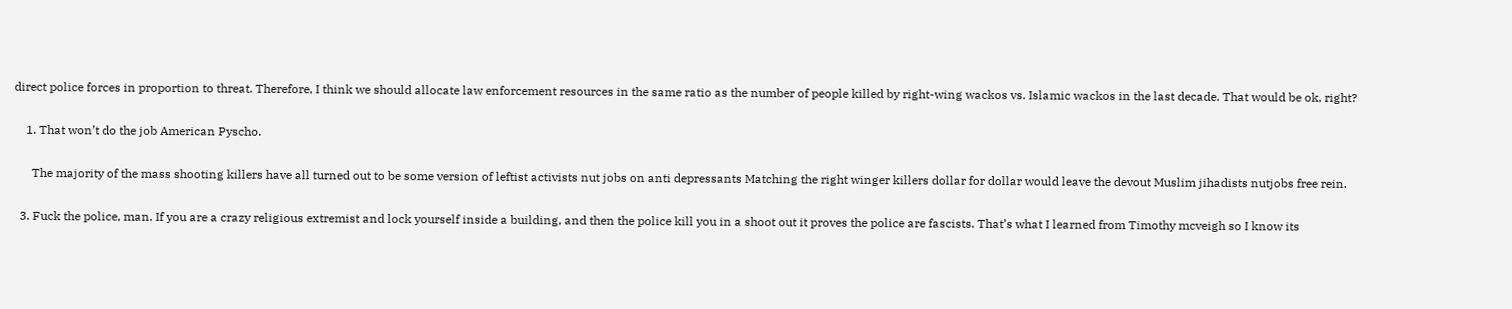direct police forces in proportion to threat. Therefore, I think we should allocate law enforcement resources in the same ratio as the number of people killed by right-wing wackos vs. Islamic wackos in the last decade. That would be ok, right?

    1. That won’t do the job American Pyscho.

      The majority of the mass shooting killers have all turned out to be some version of leftist activists nut jobs on anti depressants Matching the right winger killers dollar for dollar would leave the devout Muslim jihadists nutjobs free rein.

  3. Fuck the police, man. If you are a crazy religious extremist and lock yourself inside a building, and then the police kill you in a shoot out it proves the police are fascists. That’s what I learned from Timothy mcveigh so I know its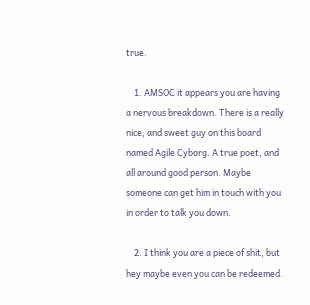true.

    1. AMSOC it appears you are having a nervous breakdown. There is a really nice, and sweet guy on this board named Agile Cyborg. A true poet, and all around good person. Maybe someone can get him in touch with you in order to talk you down.

    2. I think you are a piece of shit, but hey maybe even you can be redeemed.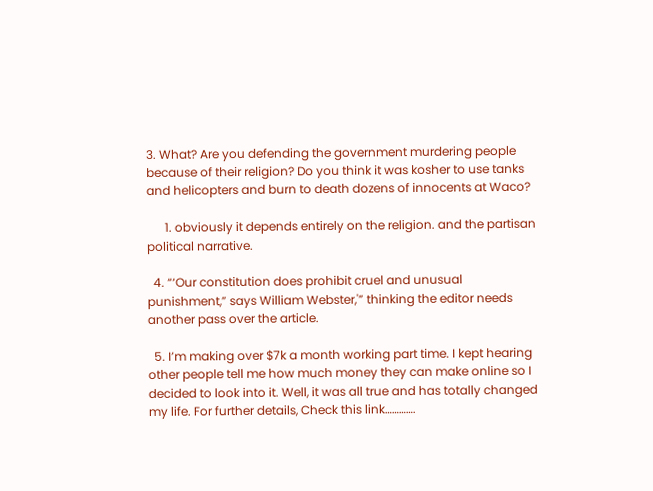3. What? Are you defending the government murdering people because of their religion? Do you think it was kosher to use tanks and helicopters and burn to death dozens of innocents at Waco?

      1. obviously it depends entirely on the religion. and the partisan political narrative.

  4. “‘Our constitution does prohibit cruel and unusual punishment,” says William Webster,'” thinking the editor needs another pass over the article.

  5. I’m making over $7k a month working part time. I kept hearing other people tell me how much money they can make online so I decided to look into it. Well, it was all true and has totally changed my life. For further details, Check this link………….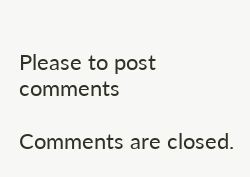Please to post comments

Comments are closed.